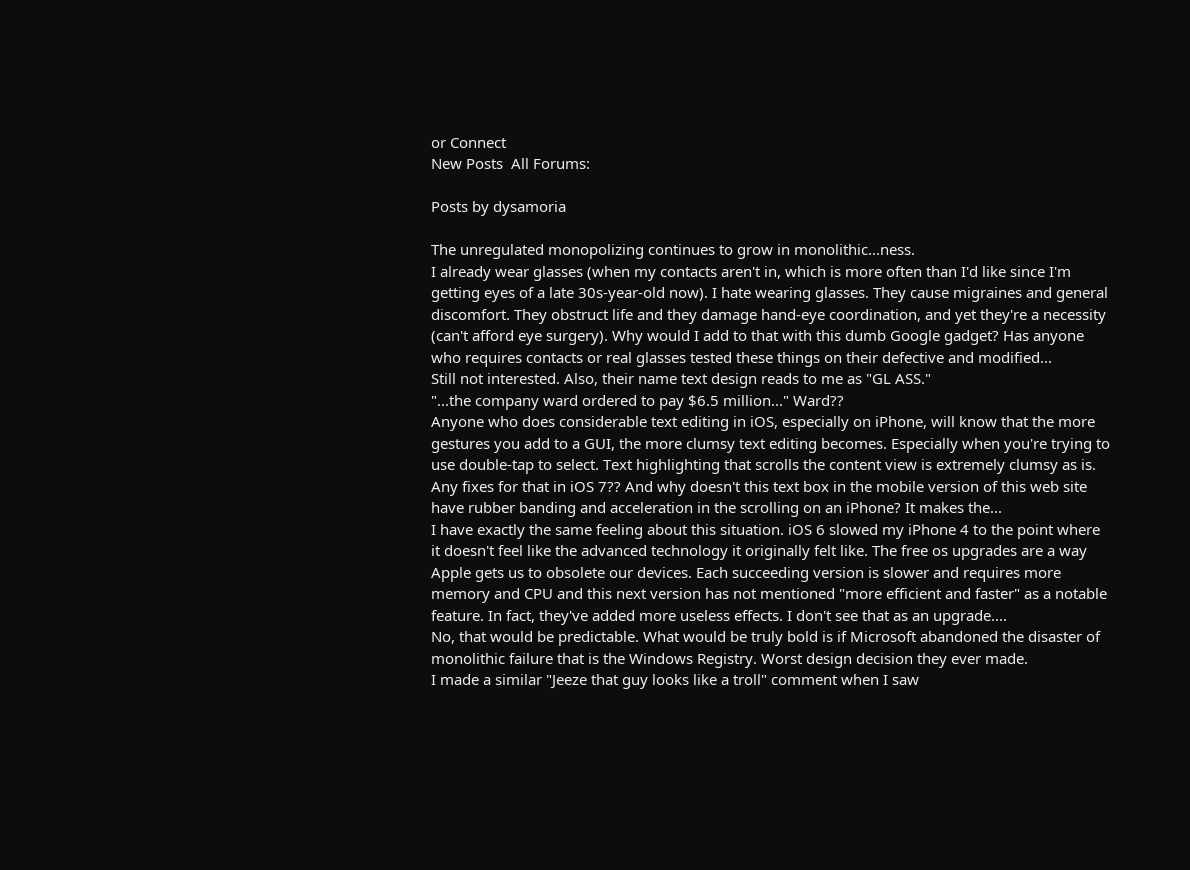or Connect
New Posts  All Forums:

Posts by dysamoria

The unregulated monopolizing continues to grow in monolithic...ness.
I already wear glasses (when my contacts aren't in, which is more often than I'd like since I'm getting eyes of a late 30s-year-old now). I hate wearing glasses. They cause migraines and general discomfort. They obstruct life and they damage hand-eye coordination, and yet they're a necessity (can't afford eye surgery). Why would I add to that with this dumb Google gadget? Has anyone who requires contacts or real glasses tested these things on their defective and modified...
Still not interested. Also, their name text design reads to me as "GL ASS."
"...the company ward ordered to pay $6.5 million..." Ward??
Anyone who does considerable text editing in iOS, especially on iPhone, will know that the more gestures you add to a GUI, the more clumsy text editing becomes. Especially when you're trying to use double-tap to select. Text highlighting that scrolls the content view is extremely clumsy as is. Any fixes for that in iOS 7?? And why doesn't this text box in the mobile version of this web site have rubber banding and acceleration in the scrolling on an iPhone? It makes the...
I have exactly the same feeling about this situation. iOS 6 slowed my iPhone 4 to the point where it doesn't feel like the advanced technology it originally felt like. The free os upgrades are a way Apple gets us to obsolete our devices. Each succeeding version is slower and requires more memory and CPU and this next version has not mentioned "more efficient and faster" as a notable feature. In fact, they've added more useless effects. I don't see that as an upgrade....
No, that would be predictable. What would be truly bold is if Microsoft abandoned the disaster of monolithic failure that is the Windows Registry. Worst design decision they ever made.
I made a similar "Jeeze that guy looks like a troll" comment when I saw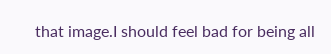that image.I should feel bad for being all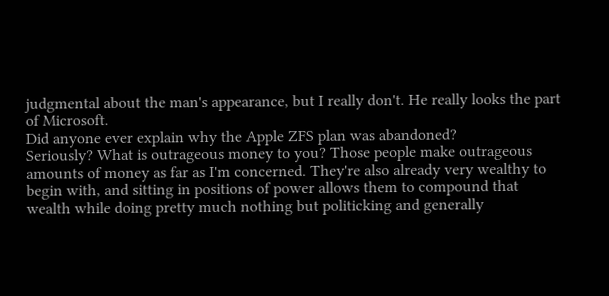judgmental about the man's appearance, but I really don't. He really looks the part of Microsoft.
Did anyone ever explain why the Apple ZFS plan was abandoned?
Seriously? What is outrageous money to you? Those people make outrageous amounts of money as far as I'm concerned. They're also already very wealthy to begin with, and sitting in positions of power allows them to compound that wealth while doing pretty much nothing but politicking and generally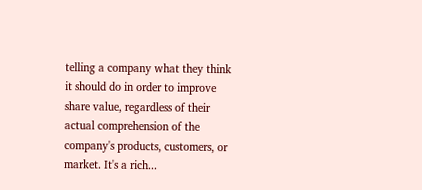telling a company what they think it should do in order to improve share value, regardless of their actual comprehension of the company's products, customers, or market. It's a rich...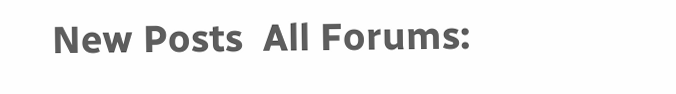New Posts  All Forums: